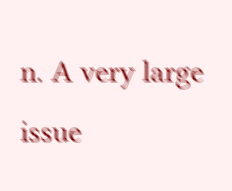n. A very large issue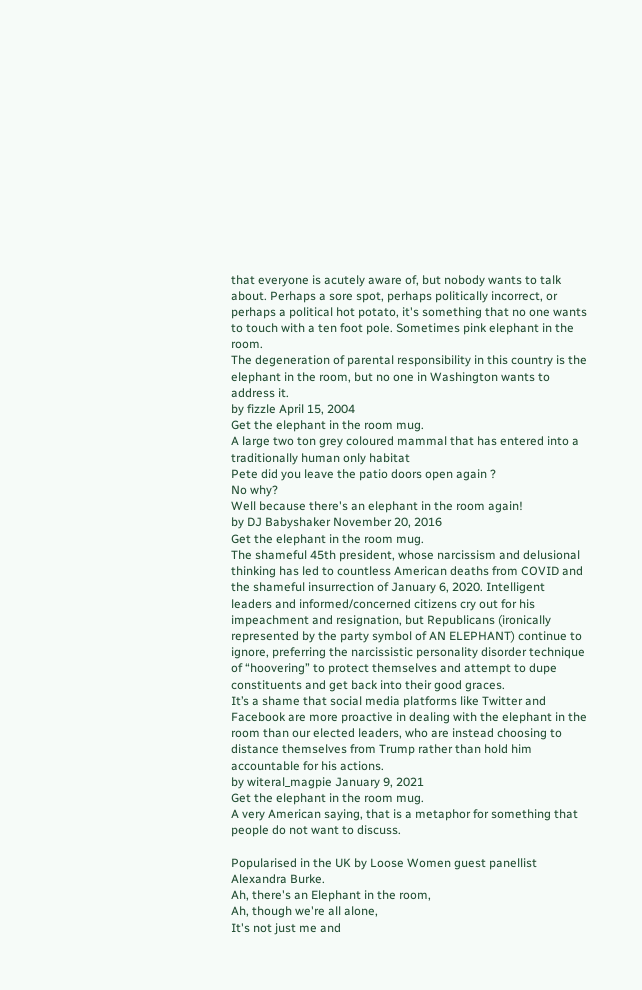that everyone is acutely aware of, but nobody wants to talk about. Perhaps a sore spot, perhaps politically incorrect, or perhaps a political hot potato, it's something that no one wants to touch with a ten foot pole. Sometimes pink elephant in the room.
The degeneration of parental responsibility in this country is the elephant in the room, but no one in Washington wants to address it.
by fizzle April 15, 2004
Get the elephant in the room mug.
A large two ton grey coloured mammal that has entered into a traditionally human only habitat
Pete did you leave the patio doors open again ?
No why?
Well because there's an elephant in the room again!
by DJ Babyshaker November 20, 2016
Get the elephant in the room mug.
The shameful 45th president, whose narcissism and delusional thinking has led to countless American deaths from COVID and the shameful insurrection of January 6, 2020. Intelligent leaders and informed/concerned citizens cry out for his impeachment and resignation, but Republicans (ironically represented by the party symbol of AN ELEPHANT) continue to ignore, preferring the narcissistic personality disorder technique of “hoovering” to protect themselves and attempt to dupe constituents and get back into their good graces.
It’s a shame that social media platforms like Twitter and Facebook are more proactive in dealing with the elephant in the room than our elected leaders, who are instead choosing to distance themselves from Trump rather than hold him accountable for his actions.
by witeral_magpie January 9, 2021
Get the elephant in the room mug.
A very American saying, that is a metaphor for something that people do not want to discuss.

Popularised in the UK by Loose Women guest panellist Alexandra Burke.
Ah, there's an Elephant in the room,
Ah, though we're all alone,
It's not just me and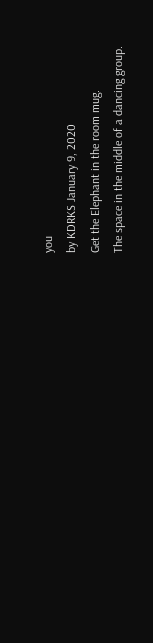you
by KDRKS January 9, 2020
Get the Elephant in the room mug.
The space in the middle of a dancing group.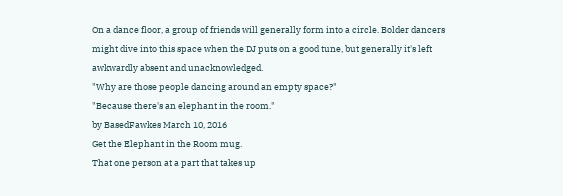On a dance floor, a group of friends will generally form into a circle. Bolder dancers might dive into this space when the DJ puts on a good tune, but generally it's left awkwardly absent and unacknowledged.
"Why are those people dancing around an empty space?"
"Because there's an elephant in the room."
by BasedFawkes March 10, 2016
Get the Elephant in the Room mug.
That one person at a part that takes up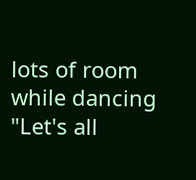lots of room while dancing
"Let's all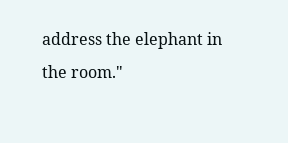address the elephant in the room."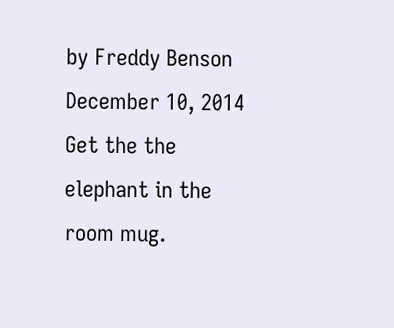by Freddy Benson December 10, 2014
Get the the elephant in the room mug.